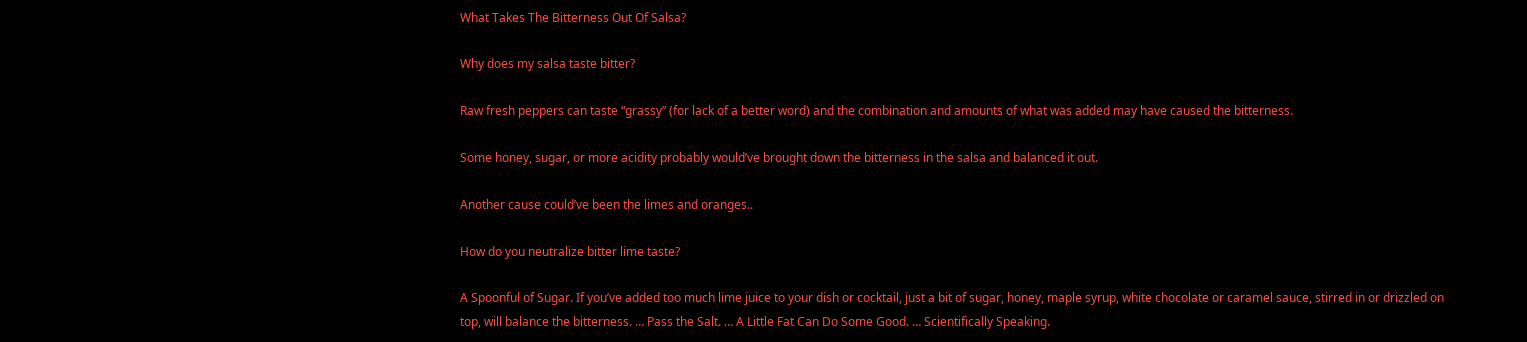What Takes The Bitterness Out Of Salsa?

Why does my salsa taste bitter?

Raw fresh peppers can taste “grassy” (for lack of a better word) and the combination and amounts of what was added may have caused the bitterness.

Some honey, sugar, or more acidity probably would’ve brought down the bitterness in the salsa and balanced it out.

Another cause could’ve been the limes and oranges..

How do you neutralize bitter lime taste?

A Spoonful of Sugar. If you’ve added too much lime juice to your dish or cocktail, just a bit of sugar, honey, maple syrup, white chocolate or caramel sauce, stirred in or drizzled on top, will balance the bitterness. … Pass the Salt. … A Little Fat Can Do Some Good. … Scientifically Speaking.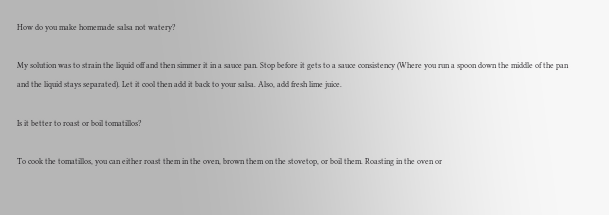How do you make homemade salsa not watery?

My solution was to strain the liquid off and then simmer it in a sauce pan. Stop before it gets to a sauce consistency (Where you run a spoon down the middle of the pan and the liquid stays separated). Let it cool then add it back to your salsa. Also, add fresh lime juice.

Is it better to roast or boil tomatillos?

To cook the tomatillos, you can either roast them in the oven, brown them on the stovetop, or boil them. Roasting in the oven or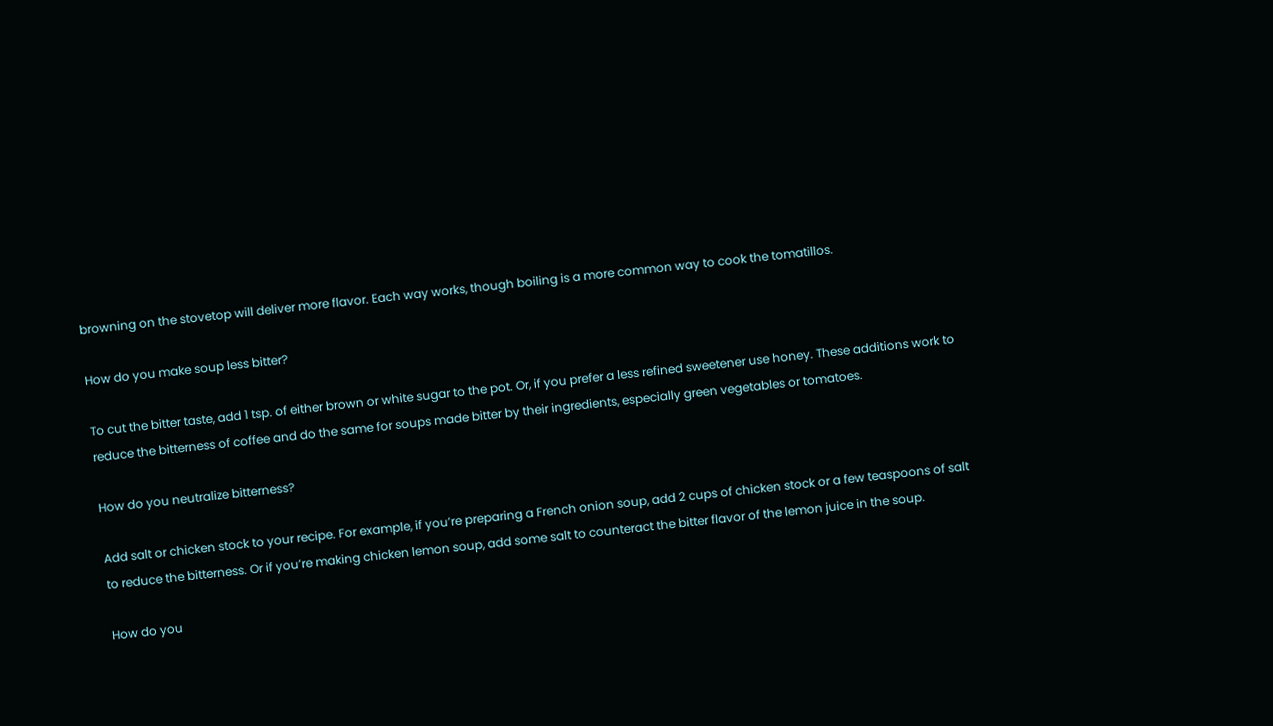browning on the stovetop will deliver more flavor. Each way works, though boiling is a more common way to cook the tomatillos.

How do you make soup less bitter?

To cut the bitter taste, add 1 tsp. of either brown or white sugar to the pot. Or, if you prefer a less refined sweetener use honey. These additions work to reduce the bitterness of coffee and do the same for soups made bitter by their ingredients, especially green vegetables or tomatoes.

How do you neutralize bitterness?

Add salt or chicken stock to your recipe. For example, if you’re preparing a French onion soup, add 2 cups of chicken stock or a few teaspoons of salt to reduce the bitterness. Or if you’re making chicken lemon soup, add some salt to counteract the bitter flavor of the lemon juice in the soup.

How do you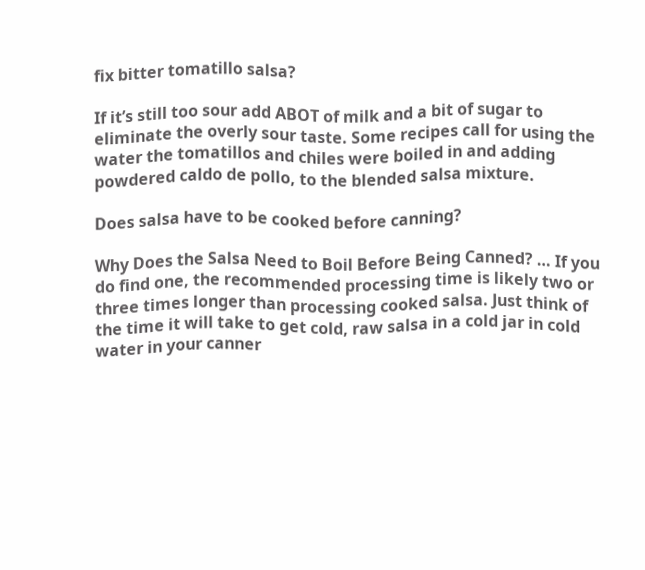fix bitter tomatillo salsa?

If it’s still too sour add ABOT of milk and a bit of sugar to eliminate the overly sour taste. Some recipes call for using the water the tomatillos and chiles were boiled in and adding powdered caldo de pollo, to the blended salsa mixture.

Does salsa have to be cooked before canning?

Why Does the Salsa Need to Boil Before Being Canned? … If you do find one, the recommended processing time is likely two or three times longer than processing cooked salsa. Just think of the time it will take to get cold, raw salsa in a cold jar in cold water in your canner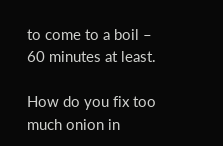to come to a boil – 60 minutes at least.

How do you fix too much onion in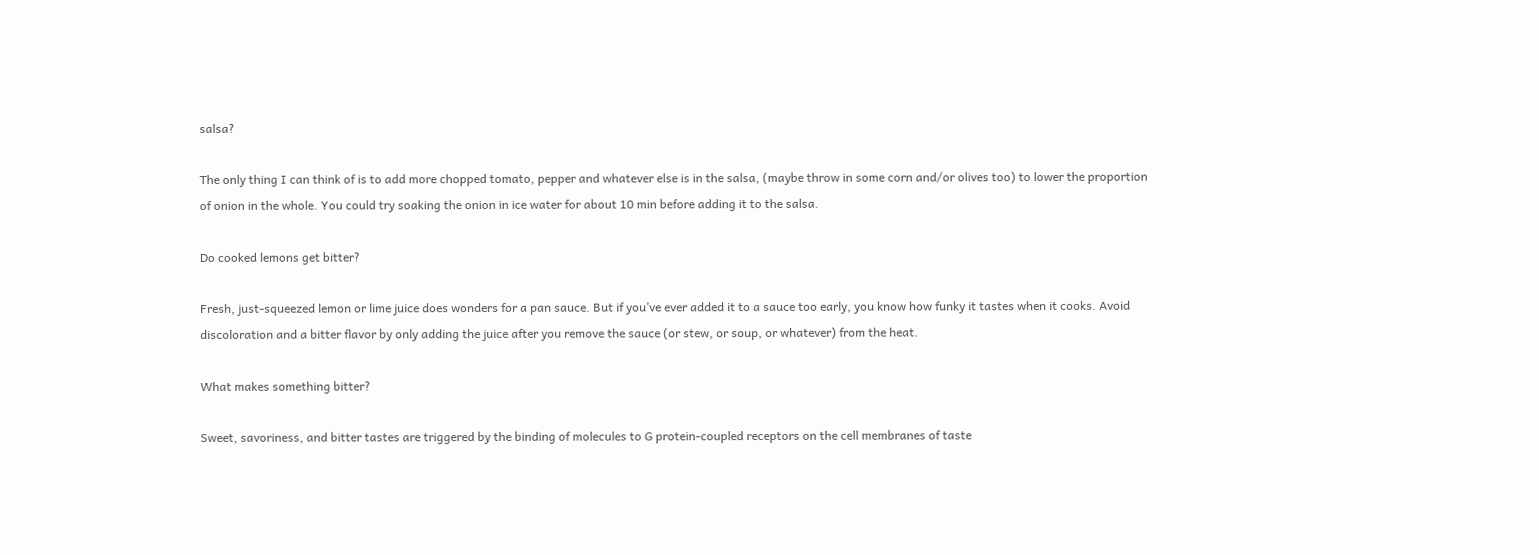salsa?

The only thing I can think of is to add more chopped tomato, pepper and whatever else is in the salsa, (maybe throw in some corn and/or olives too) to lower the proportion of onion in the whole. You could try soaking the onion in ice water for about 10 min before adding it to the salsa.

Do cooked lemons get bitter?

Fresh, just-squeezed lemon or lime juice does wonders for a pan sauce. But if you’ve ever added it to a sauce too early, you know how funky it tastes when it cooks. Avoid discoloration and a bitter flavor by only adding the juice after you remove the sauce (or stew, or soup, or whatever) from the heat.

What makes something bitter?

Sweet, savoriness, and bitter tastes are triggered by the binding of molecules to G protein-coupled receptors on the cell membranes of taste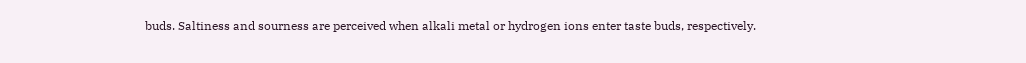buds. Saltiness and sourness are perceived when alkali metal or hydrogen ions enter taste buds, respectively.